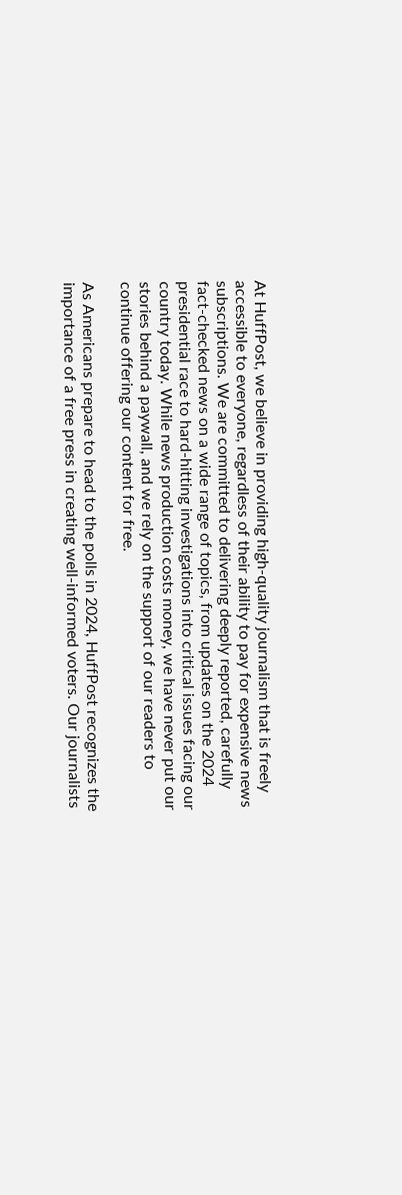At HuffPost, we believe in providing high-quality journalism that is freely accessible to everyone, regardless of their ability to pay for expensive news subscriptions. We are committed to delivering deeply reported, carefully fact-checked news on a wide range of topics, from updates on the 2024 presidential race to hard-hitting investigations into critical issues facing our country today. While news production costs money, we have never put our stories behind a paywall, and we rely on the support of our readers to continue offering our content for free.

As Americans prepare to head to the polls in 2024, HuffPost recognizes the importance of a free press in creating well-informed voters. Our journalists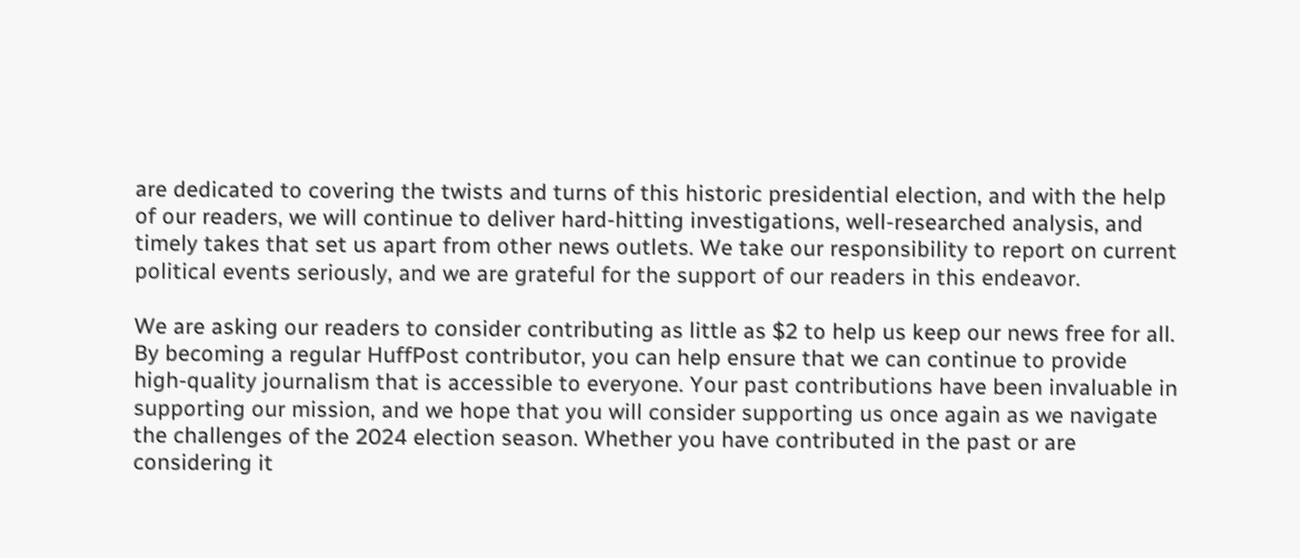are dedicated to covering the twists and turns of this historic presidential election, and with the help of our readers, we will continue to deliver hard-hitting investigations, well-researched analysis, and timely takes that set us apart from other news outlets. We take our responsibility to report on current political events seriously, and we are grateful for the support of our readers in this endeavor.

We are asking our readers to consider contributing as little as $2 to help us keep our news free for all. By becoming a regular HuffPost contributor, you can help ensure that we can continue to provide high-quality journalism that is accessible to everyone. Your past contributions have been invaluable in supporting our mission, and we hope that you will consider supporting us once again as we navigate the challenges of the 2024 election season. Whether you have contributed in the past or are considering it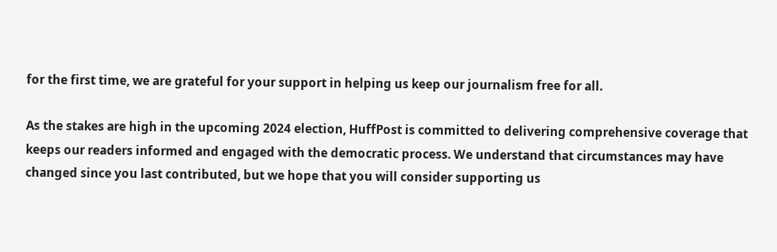for the first time, we are grateful for your support in helping us keep our journalism free for all.

As the stakes are high in the upcoming 2024 election, HuffPost is committed to delivering comprehensive coverage that keeps our readers informed and engaged with the democratic process. We understand that circumstances may have changed since you last contributed, but we hope that you will consider supporting us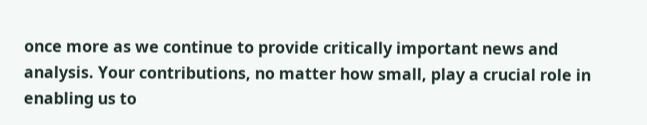once more as we continue to provide critically important news and analysis. Your contributions, no matter how small, play a crucial role in enabling us to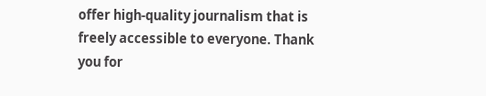offer high-quality journalism that is freely accessible to everyone. Thank you for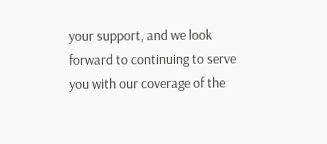your support, and we look forward to continuing to serve you with our coverage of the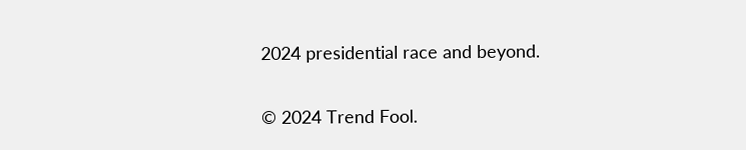2024 presidential race and beyond.

© 2024 Trend Fool.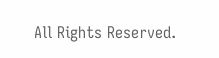All Rights Reserved.